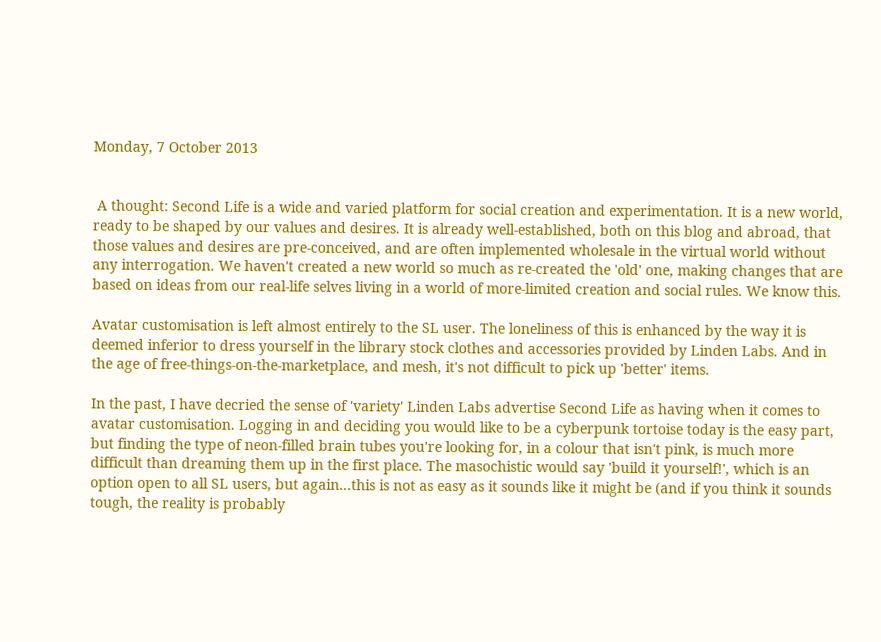Monday, 7 October 2013


 A thought: Second Life is a wide and varied platform for social creation and experimentation. It is a new world, ready to be shaped by our values and desires. It is already well-established, both on this blog and abroad, that those values and desires are pre-conceived, and are often implemented wholesale in the virtual world without any interrogation. We haven't created a new world so much as re-created the 'old' one, making changes that are based on ideas from our real-life selves living in a world of more-limited creation and social rules. We know this.

Avatar customisation is left almost entirely to the SL user. The loneliness of this is enhanced by the way it is deemed inferior to dress yourself in the library stock clothes and accessories provided by Linden Labs. And in the age of free-things-on-the-marketplace, and mesh, it's not difficult to pick up 'better' items.

In the past, I have decried the sense of 'variety' Linden Labs advertise Second Life as having when it comes to avatar customisation. Logging in and deciding you would like to be a cyberpunk tortoise today is the easy part, but finding the type of neon-filled brain tubes you're looking for, in a colour that isn't pink, is much more difficult than dreaming them up in the first place. The masochistic would say 'build it yourself!', which is an option open to all SL users, but again...this is not as easy as it sounds like it might be (and if you think it sounds tough, the reality is probably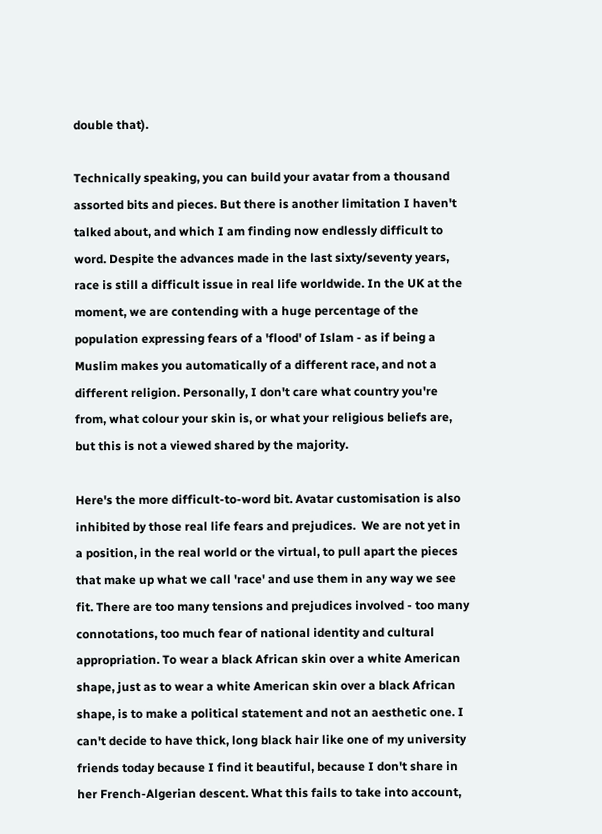double that).

Technically speaking, you can build your avatar from a thousand assorted bits and pieces. But there is another limitation I haven't talked about, and which I am finding now endlessly difficult to word. Despite the advances made in the last sixty/seventy years, race is still a difficult issue in real life worldwide. In the UK at the moment, we are contending with a huge percentage of the population expressing fears of a 'flood' of Islam - as if being a Muslim makes you automatically of a different race, and not a different religion. Personally, I don't care what country you're from, what colour your skin is, or what your religious beliefs are, but this is not a viewed shared by the majority.

Here's the more difficult-to-word bit. Avatar customisation is also inhibited by those real life fears and prejudices.  We are not yet in a position, in the real world or the virtual, to pull apart the pieces that make up what we call 'race' and use them in any way we see fit. There are too many tensions and prejudices involved - too many connotations, too much fear of national identity and cultural appropriation. To wear a black African skin over a white American shape, just as to wear a white American skin over a black African shape, is to make a political statement and not an aesthetic one. I can't decide to have thick, long black hair like one of my university friends today because I find it beautiful, because I don't share in her French-Algerian descent. What this fails to take into account,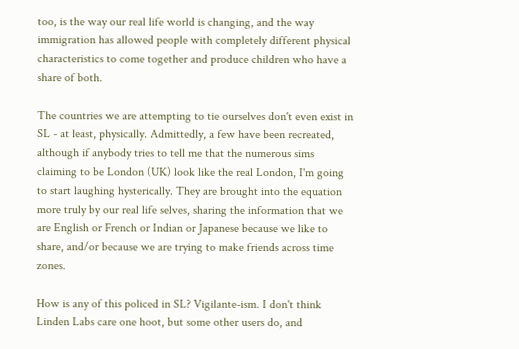too, is the way our real life world is changing, and the way immigration has allowed people with completely different physical characteristics to come together and produce children who have a share of both.

The countries we are attempting to tie ourselves don't even exist in SL - at least, physically. Admittedly, a few have been recreated, although if anybody tries to tell me that the numerous sims claiming to be London (UK) look like the real London, I'm going to start laughing hysterically. They are brought into the equation more truly by our real life selves, sharing the information that we are English or French or Indian or Japanese because we like to share, and/or because we are trying to make friends across time zones.

How is any of this policed in SL? Vigilante-ism. I don't think Linden Labs care one hoot, but some other users do, and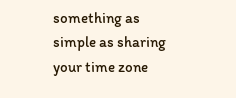something as simple as sharing your time zone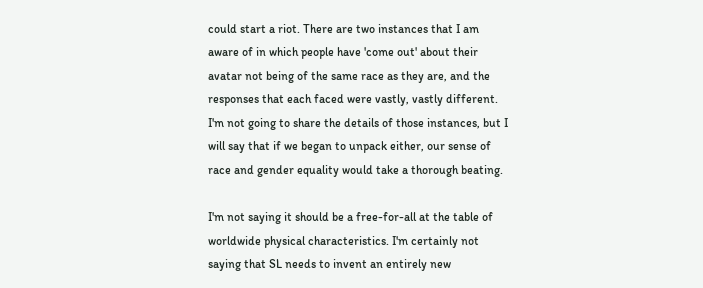could start a riot. There are two instances that I am aware of in which people have 'come out' about their avatar not being of the same race as they are, and the responses that each faced were vastly, vastly different. I'm not going to share the details of those instances, but I will say that if we began to unpack either, our sense of race and gender equality would take a thorough beating.

I'm not saying it should be a free-for-all at the table of worldwide physical characteristics. I'm certainly not saying that SL needs to invent an entirely new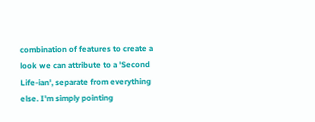combination of features to create a look we can attribute to a 'Second Life-ian', separate from everything else. I'm simply pointing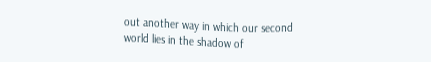out another way in which our second world lies in the shadow of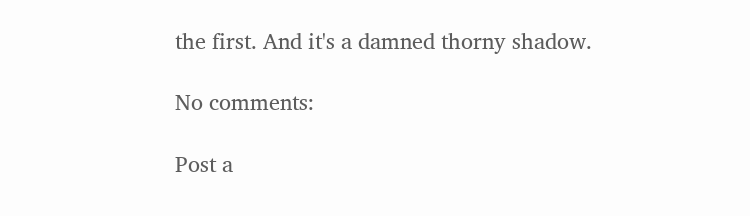the first. And it's a damned thorny shadow.

No comments:

Post a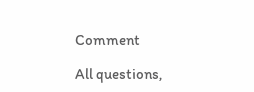Comment

All questions,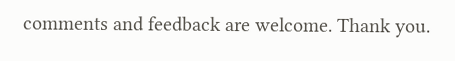comments and feedback are welcome. Thank you.